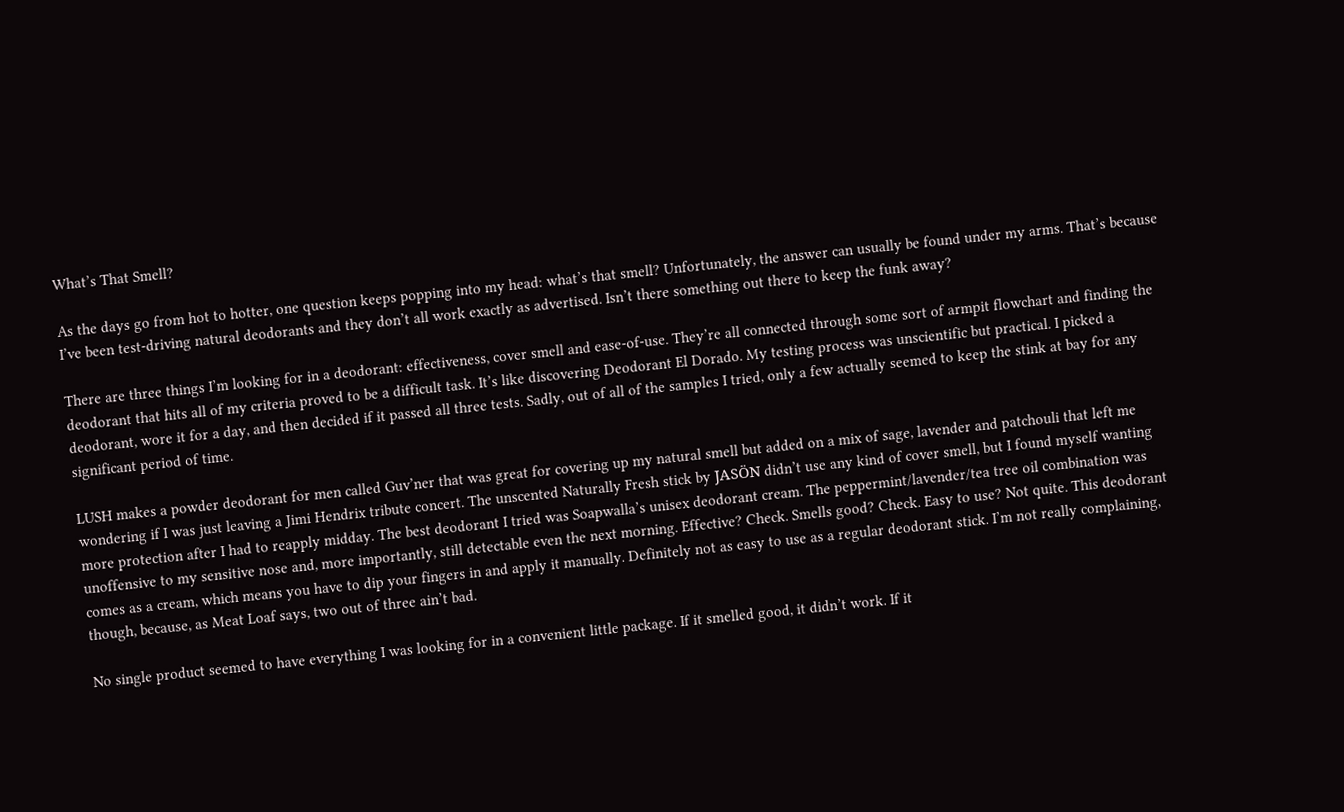What’s That Smell?

As the days go from hot to hotter, one question keeps popping into my head: what’s that smell? Unfortunately, the answer can usually be found under my arms. That’s because I’ve been test-driving natural deodorants and they don’t all work exactly as advertised. Isn’t there something out there to keep the funk away?

There are three things I’m looking for in a deodorant: effectiveness, cover smell and ease-of-use. They’re all connected through some sort of armpit flowchart and finding the deodorant that hits all of my criteria proved to be a difficult task. It’s like discovering Deodorant El Dorado. My testing process was unscientific but practical. I picked a deodorant, wore it for a day, and then decided if it passed all three tests. Sadly, out of all of the samples I tried, only a few actually seemed to keep the stink at bay for any significant period of time.

LUSH makes a powder deodorant for men called Guv’ner that was great for covering up my natural smell but added on a mix of sage, lavender and patchouli that left me wondering if I was just leaving a Jimi Hendrix tribute concert. The unscented Naturally Fresh stick by JASÖN didn’t use any kind of cover smell, but I found myself wanting more protection after I had to reapply midday. The best deodorant I tried was Soapwalla’s unisex deodorant cream. The peppermint/lavender/tea tree oil combination was unoffensive to my sensitive nose and, more importantly, still detectable even the next morning. Effective? Check. Smells good? Check. Easy to use? Not quite. This deodorant comes as a cream, which means you have to dip your fingers in and apply it manually. Definitely not as easy to use as a regular deodorant stick. I’m not really complaining, though, because, as Meat Loaf says, two out of three ain’t bad.

No single product seemed to have everything I was looking for in a convenient little package. If it smelled good, it didn’t work. If it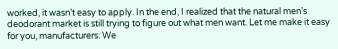worked, it wasn’t easy to apply. In the end, I realized that the natural men’s deodorant market is still trying to figure out what men want. Let me make it easy for you, manufacturers: We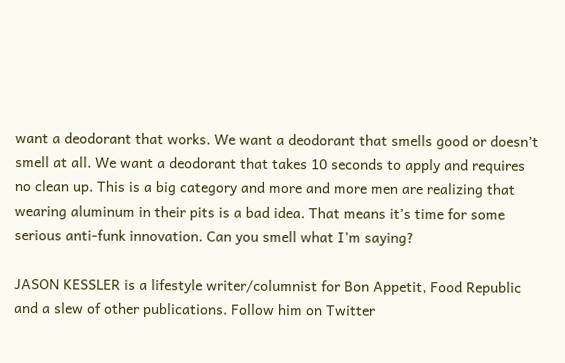want a deodorant that works. We want a deodorant that smells good or doesn’t smell at all. We want a deodorant that takes 10 seconds to apply and requires no clean up. This is a big category and more and more men are realizing that wearing aluminum in their pits is a bad idea. That means it’s time for some serious anti-funk innovation. Can you smell what I’m saying?

JASON KESSLER is a lifestyle writer/columnist for Bon Appetit, Food Republic and a slew of other publications. Follow him on Twitter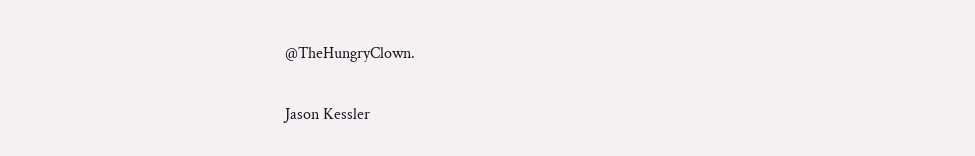@TheHungryClown.

Jason Kessler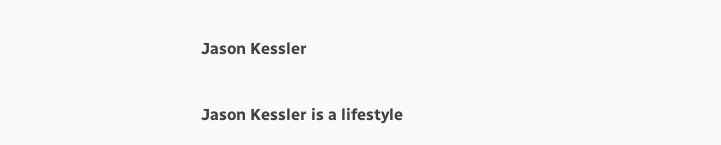Jason Kessler

Jason Kessler is a lifestyle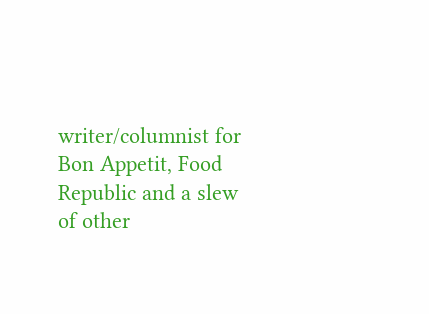writer/columnist for Bon Appetit, Food Republic and a slew of other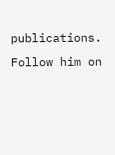publications. Follow him on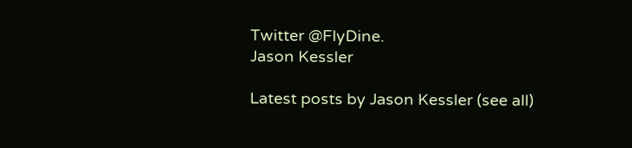Twitter @FlyDine.
Jason Kessler

Latest posts by Jason Kessler (see all)